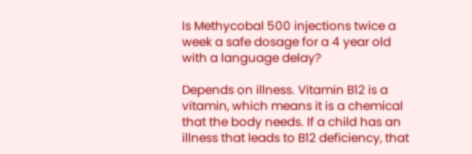Is Methycobal 500 injections twice a week a safe dosage for a 4 year old with a language delay?

Depends on illness. Vitamin B12 is a vitamin, which means it is a chemical that the body needs. If a child has an illness that leads to B12 deficiency, that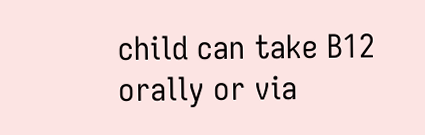child can take B12 orally or via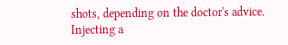shots, depending on the doctor's advice. Injecting a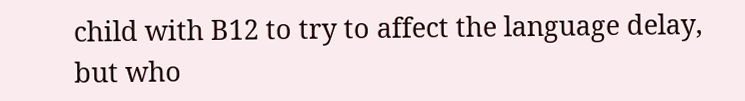child with B12 to try to affect the language delay, but who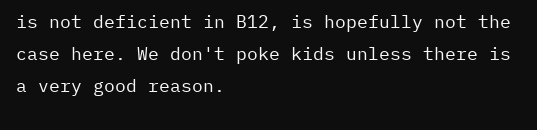is not deficient in B12, is hopefully not the case here. We don't poke kids unless there is a very good reason.